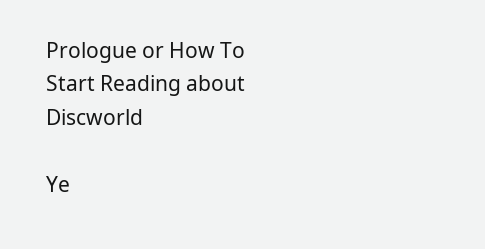Prologue or How To Start Reading about Discworld

Ye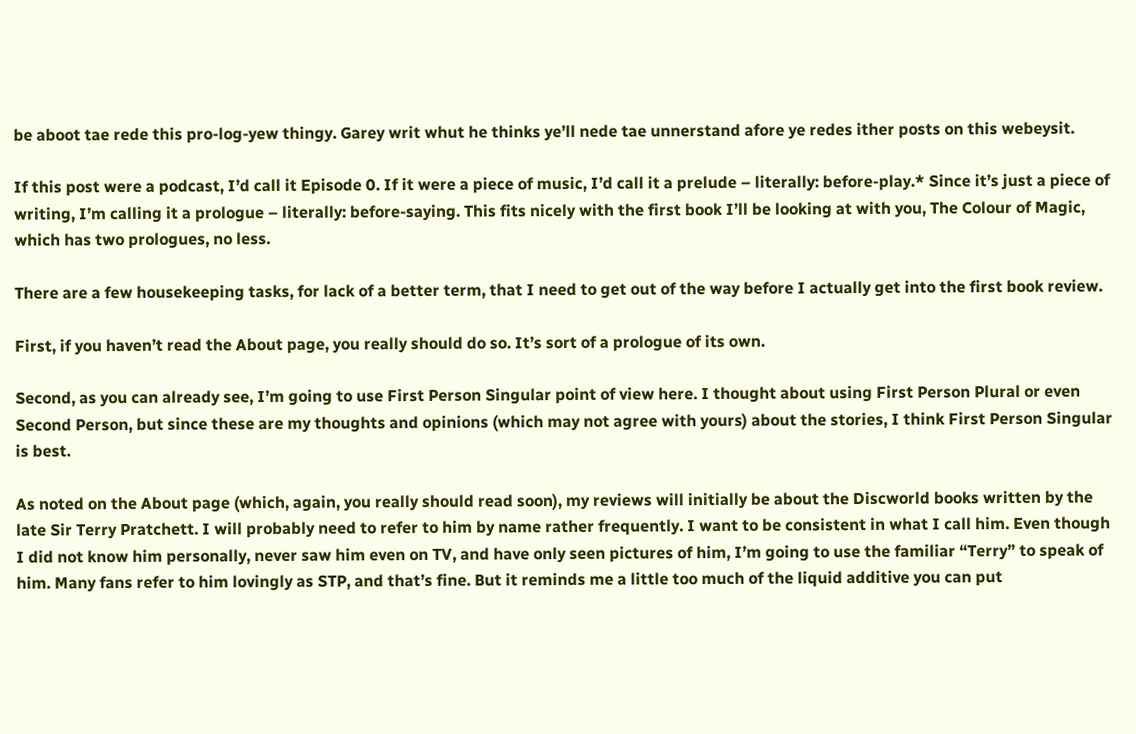be aboot tae rede this pro-log-yew thingy. Garey writ whut he thinks ye’ll nede tae unnerstand afore ye redes ither posts on this webeysit.

If this post were a podcast, I’d call it Episode 0. If it were a piece of music, I’d call it a prelude – literally: before-play.* Since it’s just a piece of writing, I’m calling it a prologue – literally: before-saying. This fits nicely with the first book I’ll be looking at with you, The Colour of Magic, which has two prologues, no less.

There are a few housekeeping tasks, for lack of a better term, that I need to get out of the way before I actually get into the first book review.

First, if you haven’t read the About page, you really should do so. It’s sort of a prologue of its own.

Second, as you can already see, I’m going to use First Person Singular point of view here. I thought about using First Person Plural or even Second Person, but since these are my thoughts and opinions (which may not agree with yours) about the stories, I think First Person Singular is best.

As noted on the About page (which, again, you really should read soon), my reviews will initially be about the Discworld books written by the late Sir Terry Pratchett. I will probably need to refer to him by name rather frequently. I want to be consistent in what I call him. Even though I did not know him personally, never saw him even on TV, and have only seen pictures of him, I’m going to use the familiar “Terry” to speak of him. Many fans refer to him lovingly as STP, and that’s fine. But it reminds me a little too much of the liquid additive you can put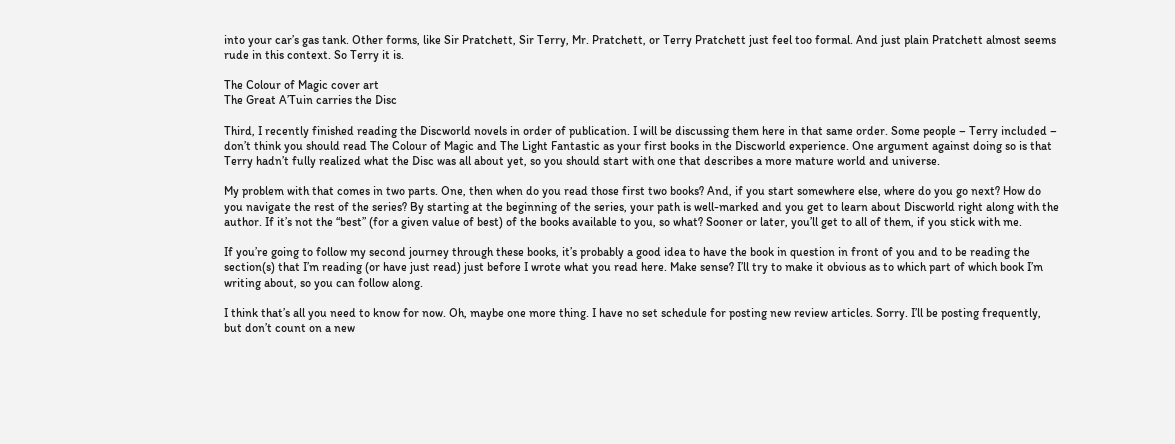into your car’s gas tank. Other forms, like Sir Pratchett, Sir Terry, Mr. Pratchett, or Terry Pratchett just feel too formal. And just plain Pratchett almost seems rude in this context. So Terry it is.

The Colour of Magic cover art
The Great A’Tuin carries the Disc

Third, I recently finished reading the Discworld novels in order of publication. I will be discussing them here in that same order. Some people – Terry included – don’t think you should read The Colour of Magic and The Light Fantastic as your first books in the Discworld experience. One argument against doing so is that Terry hadn’t fully realized what the Disc was all about yet, so you should start with one that describes a more mature world and universe.

My problem with that comes in two parts. One, then when do you read those first two books? And, if you start somewhere else, where do you go next? How do you navigate the rest of the series? By starting at the beginning of the series, your path is well-marked and you get to learn about Discworld right along with the author. If it’s not the “best” (for a given value of best) of the books available to you, so what? Sooner or later, you’ll get to all of them, if you stick with me.

If you’re going to follow my second journey through these books, it’s probably a good idea to have the book in question in front of you and to be reading the section(s) that I’m reading (or have just read) just before I wrote what you read here. Make sense? I’ll try to make it obvious as to which part of which book I’m writing about, so you can follow along.

I think that’s all you need to know for now. Oh, maybe one more thing. I have no set schedule for posting new review articles. Sorry. I’ll be posting frequently, but don’t count on a new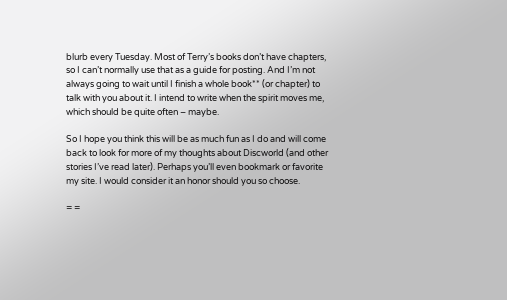blurb every Tuesday. Most of Terry’s books don’t have chapters, so I can’t normally use that as a guide for posting. And I’m not always going to wait until I finish a whole book** (or chapter) to talk with you about it. I intend to write when the spirit moves me, which should be quite often – maybe.

So I hope you think this will be as much fun as I do and will come back to look for more of my thoughts about Discworld (and other stories I’ve read later). Perhaps you’ll even bookmark or favorite my site. I would consider it an honor should you so choose.

= =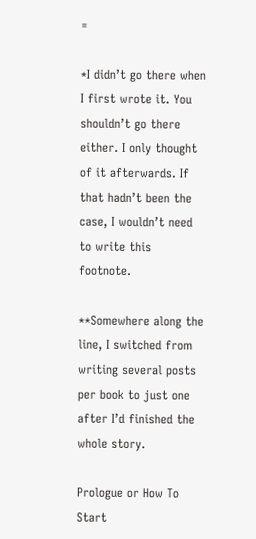=

*I didn’t go there when I first wrote it. You shouldn’t go there either. I only thought of it afterwards. If that hadn’t been the case, I wouldn’t need to write this footnote.

**Somewhere along the line, I switched from writing several posts per book to just one after I’d finished the whole story.

Prologue or How To Start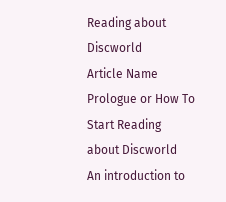Reading about Discworld
Article Name
Prologue or How To Start Reading about Discworld
An introduction to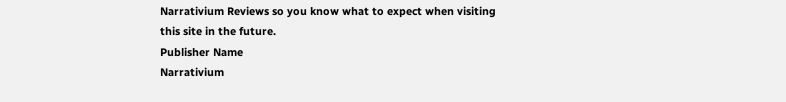Narrativium Reviews so you know what to expect when visiting this site in the future.
Publisher Name
Narrativium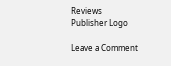Reviews
Publisher Logo

Leave a Comment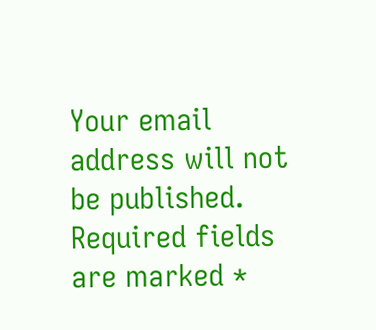Your email address will not be published. Required fields are marked *